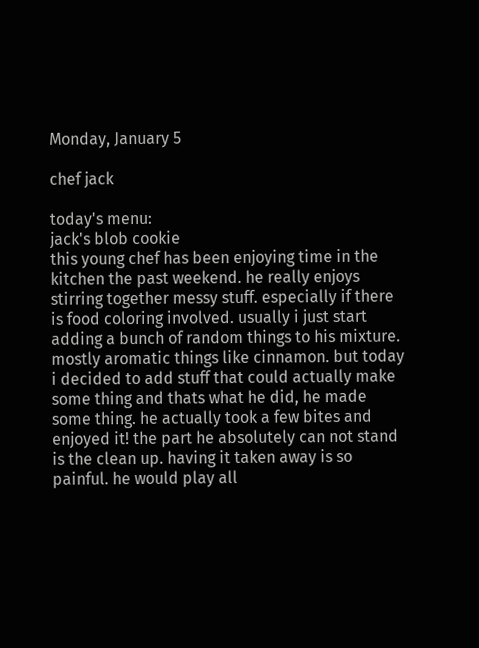Monday, January 5

chef jack

today's menu:
jack's blob cookie
this young chef has been enjoying time in the kitchen the past weekend. he really enjoys stirring together messy stuff. especially if there is food coloring involved. usually i just start adding a bunch of random things to his mixture. mostly aromatic things like cinnamon. but today i decided to add stuff that could actually make some thing and thats what he did, he made some thing. he actually took a few bites and enjoyed it! the part he absolutely can not stand is the clean up. having it taken away is so painful. he would play all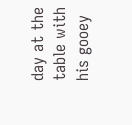day at the table with his gooey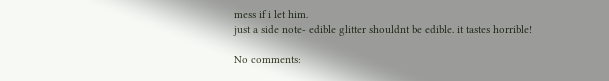mess if i let him.
just a side note- edible glitter shouldnt be edible. it tastes horrible!

No comments: